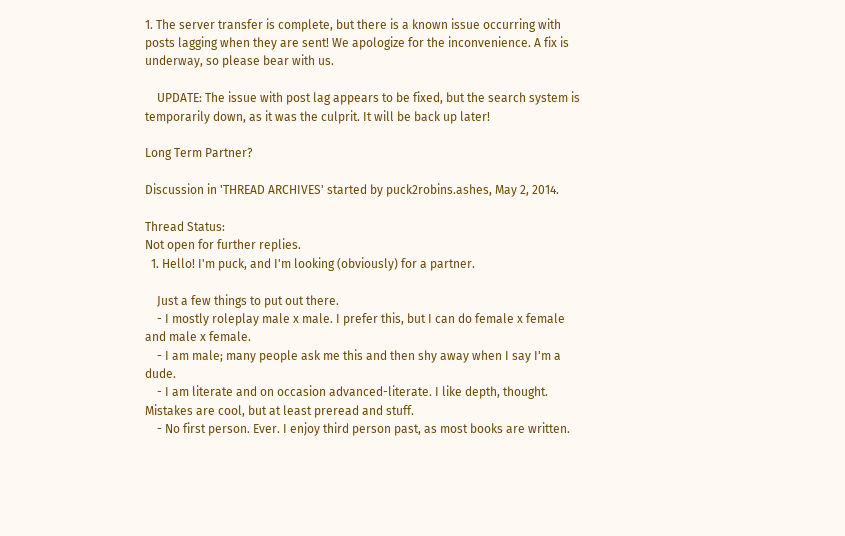1. The server transfer is complete, but there is a known issue occurring with posts lagging when they are sent! We apologize for the inconvenience. A fix is underway, so please bear with us.

    UPDATE: The issue with post lag appears to be fixed, but the search system is temporarily down, as it was the culprit. It will be back up later!

Long Term Partner?

Discussion in 'THREAD ARCHIVES' started by puck2robins.ashes, May 2, 2014.

Thread Status:
Not open for further replies.
  1. Hello! I'm puck, and I'm looking (obviously) for a partner.

    Just a few things to put out there.
    - I mostly roleplay male x male. I prefer this, but I can do female x female and male x female.
    - I am male; many people ask me this and then shy away when I say I'm a dude.
    - I am literate and on occasion advanced-literate. I like depth, thought. Mistakes are cool, but at least preread and stuff.
    - No first person. Ever. I enjoy third person past, as most books are written.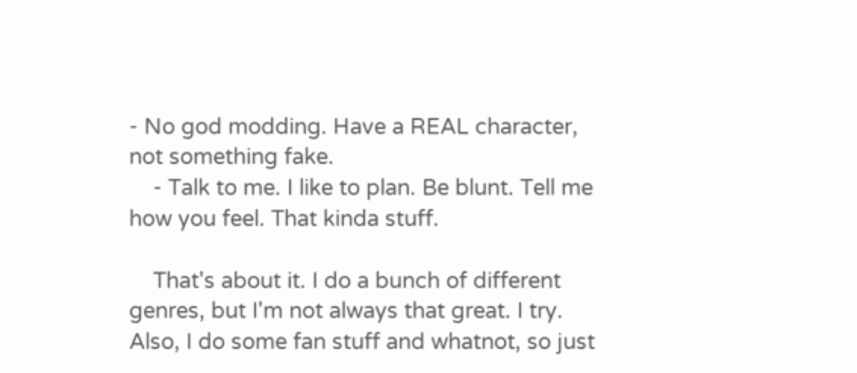- No god modding. Have a REAL character, not something fake.
    - Talk to me. I like to plan. Be blunt. Tell me how you feel. That kinda stuff.

    That's about it. I do a bunch of different genres, but I'm not always that great. I try. Also, I do some fan stuff and whatnot, so just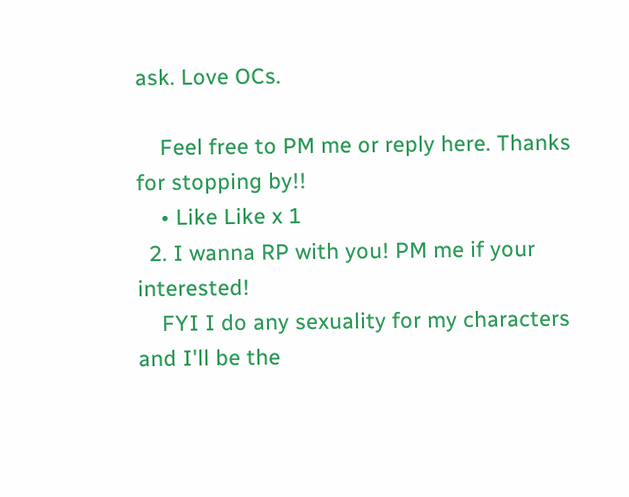ask. Love OCs.

    Feel free to PM me or reply here. Thanks for stopping by!!
    • Like Like x 1
  2. I wanna RP with you! PM me if your interested!
    FYI I do any sexuality for my characters and I'll be the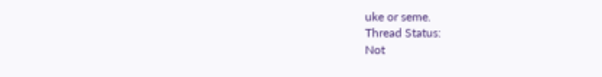uke or seme.
Thread Status:
Not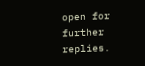open for further replies.